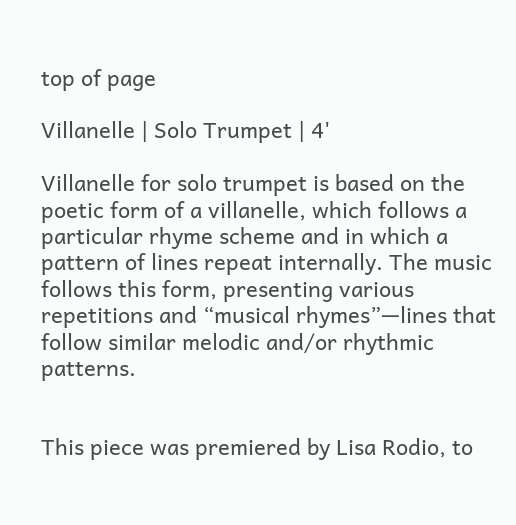top of page

Villanelle | Solo Trumpet | 4'

Villanelle for solo trumpet is based on the poetic form of a villanelle, which follows a particular rhyme scheme and in which a pattern of lines repeat internally. The music follows this form, presenting various repetitions and “musical rhymes”—lines that follow similar melodic and/or rhythmic patterns.


This piece was premiered by Lisa Rodio, to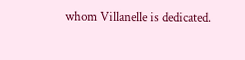whom Villanelle is dedicated.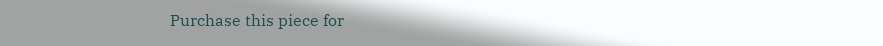Purchase this piece for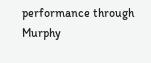performance through Murphy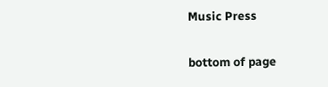Music Press

bottom of page